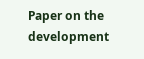Paper on the development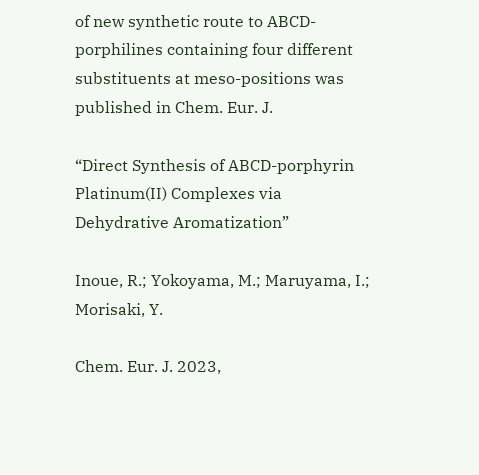of new synthetic route to ABCD-porphilines containing four different substituents at meso-positions was published in Chem. Eur. J.

“Direct Synthesis of ABCD-porphyrin Platinum(II) Complexes via Dehydrative Aromatization”

Inoue, R.; Yokoyama, M.; Maruyama, I.; Morisaki, Y.

Chem. Eur. J. 2023,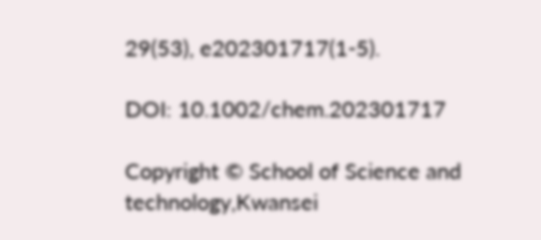29(53), e202301717(1-5).

DOI: 10.1002/chem.202301717

Copyright © School of Science and technology,Kwansei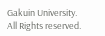Gakuin University. All Rights reserved.